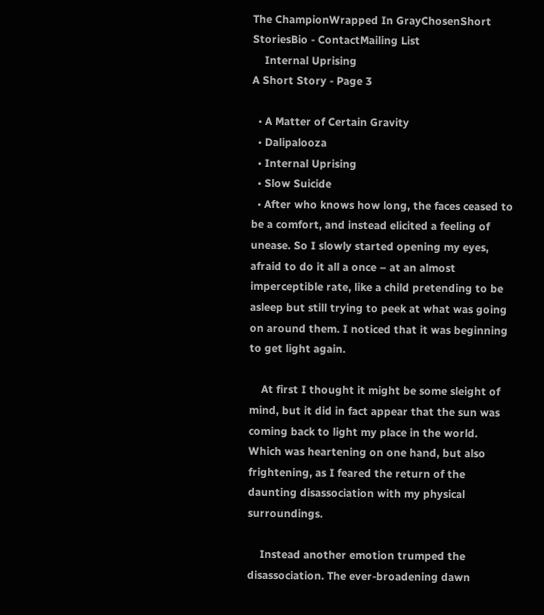The ChampionWrapped In GrayChosenShort StoriesBio - ContactMailing List
    Internal Uprising
A Short Story - Page 3

  • A Matter of Certain Gravity
  • Dalipalooza
  • Internal Uprising
  • Slow Suicide
  • After who knows how long, the faces ceased to be a comfort, and instead elicited a feeling of unease. So I slowly started opening my eyes, afraid to do it all a once – at an almost imperceptible rate, like a child pretending to be asleep but still trying to peek at what was going on around them. I noticed that it was beginning to get light again.

    At first I thought it might be some sleight of mind, but it did in fact appear that the sun was coming back to light my place in the world. Which was heartening on one hand, but also frightening, as I feared the return of the daunting disassociation with my physical surroundings.

    Instead another emotion trumped the disassociation. The ever-broadening dawn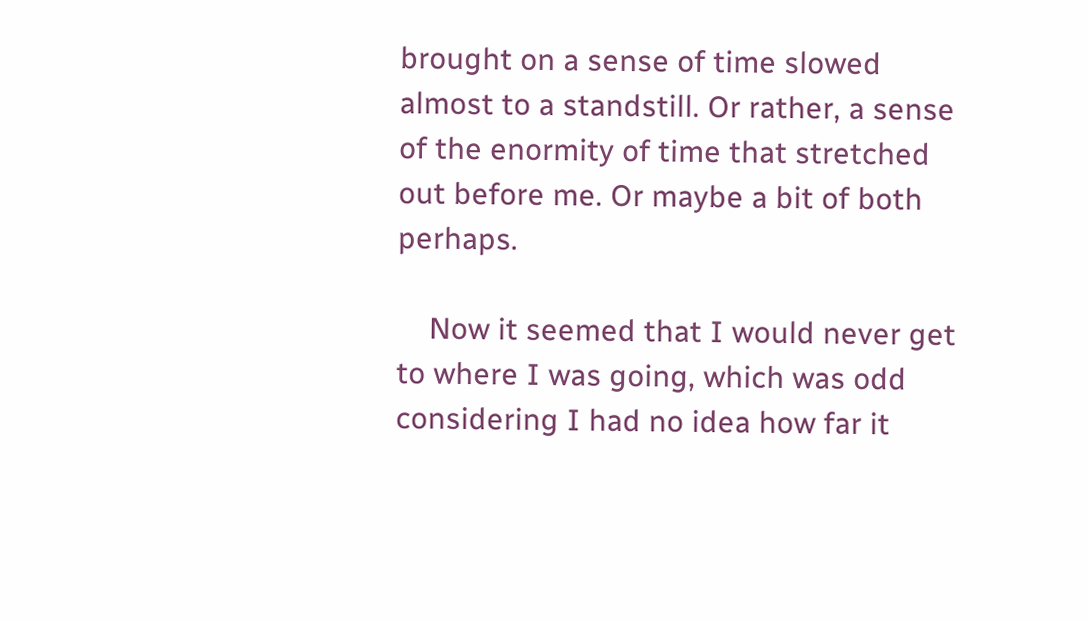brought on a sense of time slowed almost to a standstill. Or rather, a sense of the enormity of time that stretched out before me. Or maybe a bit of both perhaps.

    Now it seemed that I would never get to where I was going, which was odd considering I had no idea how far it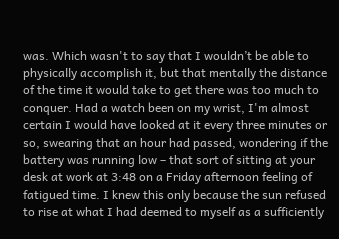was. Which wasn't to say that I wouldn’t be able to physically accomplish it, but that mentally the distance of the time it would take to get there was too much to conquer. Had a watch been on my wrist, I'm almost certain I would have looked at it every three minutes or so, swearing that an hour had passed, wondering if the battery was running low – that sort of sitting at your desk at work at 3:48 on a Friday afternoon feeling of fatigued time. I knew this only because the sun refused to rise at what I had deemed to myself as a sufficiently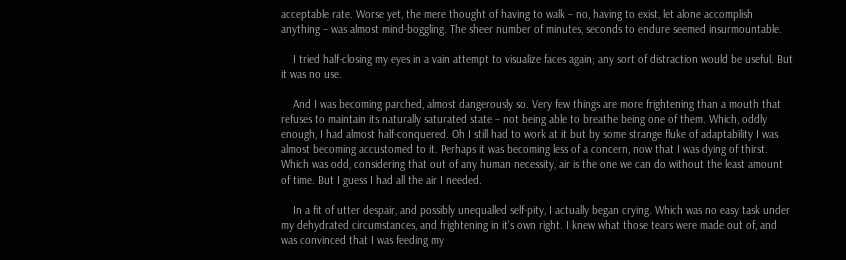acceptable rate. Worse yet, the mere thought of having to walk – no, having to exist, let alone accomplish anything – was almost mind-boggling. The sheer number of minutes, seconds to endure seemed insurmountable.

    I tried half-closing my eyes in a vain attempt to visualize faces again; any sort of distraction would be useful. But it was no use.

    And I was becoming parched, almost dangerously so. Very few things are more frightening than a mouth that refuses to maintain its naturally saturated state – not being able to breathe being one of them. Which, oddly enough, I had almost half-conquered. Oh I still had to work at it but by some strange fluke of adaptability I was almost becoming accustomed to it. Perhaps it was becoming less of a concern, now that I was dying of thirst. Which was odd, considering that out of any human necessity, air is the one we can do without the least amount of time. But I guess I had all the air I needed.

    In a fit of utter despair, and possibly unequalled self-pity, I actually began crying. Which was no easy task under my dehydrated circumstances, and frightening in it's own right. I knew what those tears were made out of, and was convinced that I was feeding my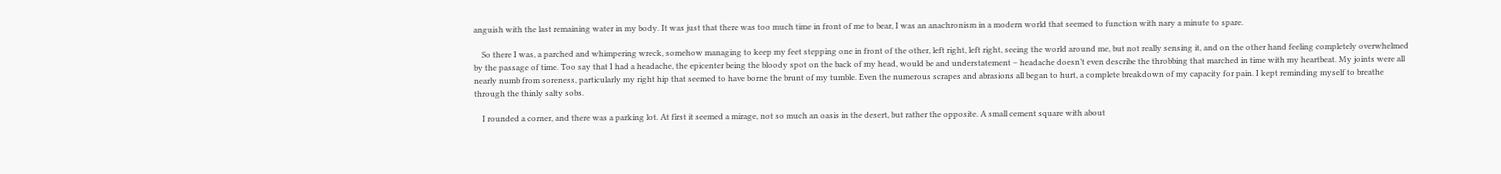anguish with the last remaining water in my body. It was just that there was too much time in front of me to bear, I was an anachronism in a modern world that seemed to function with nary a minute to spare.

    So there I was, a parched and whimpering wreck, somehow managing to keep my feet stepping one in front of the other, left right, left right, seeing the world around me, but not really sensing it, and on the other hand feeling completely overwhelmed by the passage of time. Too say that I had a headache, the epicenter being the bloody spot on the back of my head, would be and understatement – headache doesn’t even describe the throbbing that marched in time with my heartbeat. My joints were all nearly numb from soreness, particularly my right hip that seemed to have borne the brunt of my tumble. Even the numerous scrapes and abrasions all began to hurt, a complete breakdown of my capacity for pain. I kept reminding myself to breathe through the thinly salty sobs.

    I rounded a corner, and there was a parking lot. At first it seemed a mirage, not so much an oasis in the desert, but rather the opposite. A small cement square with about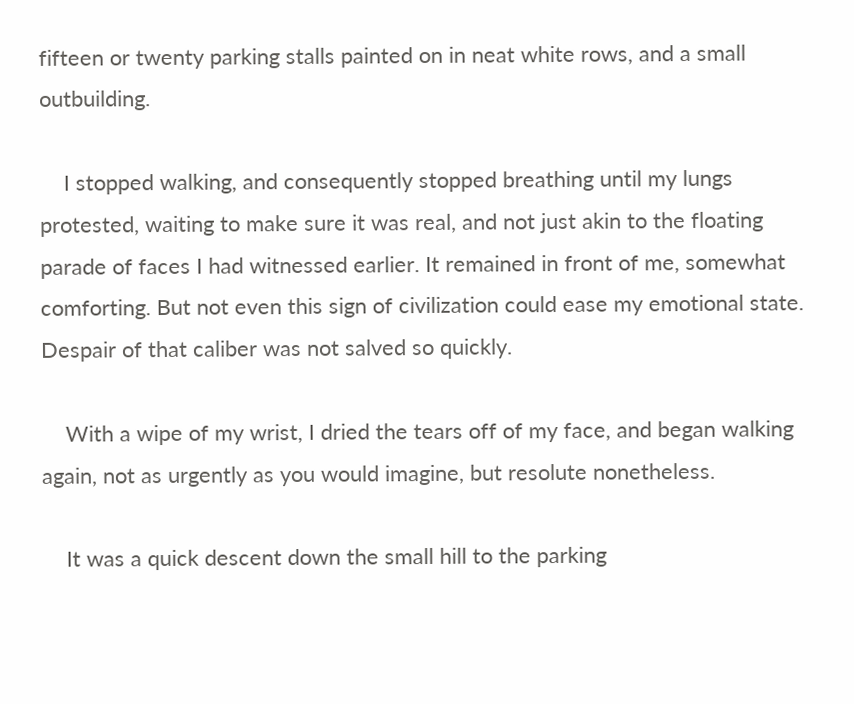fifteen or twenty parking stalls painted on in neat white rows, and a small outbuilding.

    I stopped walking, and consequently stopped breathing until my lungs protested, waiting to make sure it was real, and not just akin to the floating parade of faces I had witnessed earlier. It remained in front of me, somewhat comforting. But not even this sign of civilization could ease my emotional state. Despair of that caliber was not salved so quickly.

    With a wipe of my wrist, I dried the tears off of my face, and began walking again, not as urgently as you would imagine, but resolute nonetheless.

    It was a quick descent down the small hill to the parking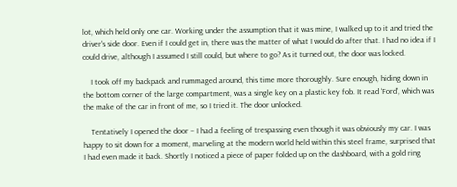lot, which held only one car. Working under the assumption that it was mine, I walked up to it and tried the driver's side door. Even if I could get in, there was the matter of what I would do after that. I had no idea if I could drive, although I assumed I still could, but where to go? As it turned out, the door was locked.

    I took off my backpack and rummaged around, this time more thoroughly. Sure enough, hiding down in the bottom corner of the large compartment, was a single key on a plastic key fob. It read ‘Ford’, which was the make of the car in front of me, so I tried it. The door unlocked.

    Tentatively I opened the door – I had a feeling of trespassing even though it was obviously my car. I was happy to sit down for a moment, marveling at the modern world held within this steel frame, surprised that I had even made it back. Shortly I noticed a piece of paper folded up on the dashboard, with a gold ring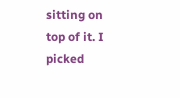sitting on top of it. I picked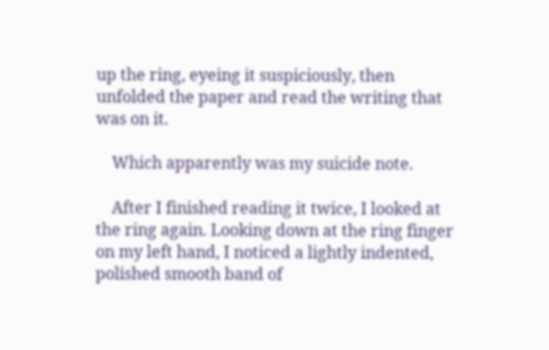up the ring, eyeing it suspiciously, then unfolded the paper and read the writing that was on it.

    Which apparently was my suicide note.

    After I finished reading it twice, I looked at the ring again. Looking down at the ring finger on my left hand, I noticed a lightly indented, polished smooth band of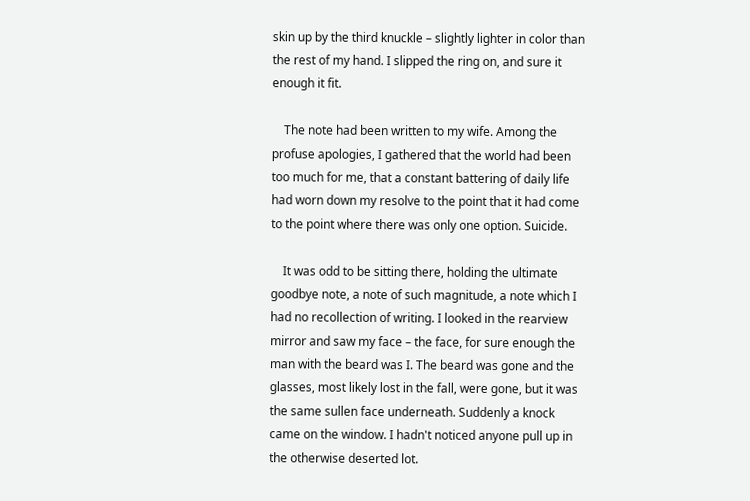skin up by the third knuckle – slightly lighter in color than the rest of my hand. I slipped the ring on, and sure it enough it fit.

    The note had been written to my wife. Among the profuse apologies, I gathered that the world had been too much for me, that a constant battering of daily life had worn down my resolve to the point that it had come to the point where there was only one option. Suicide.

    It was odd to be sitting there, holding the ultimate goodbye note, a note of such magnitude, a note which I had no recollection of writing. I looked in the rearview mirror and saw my face – the face, for sure enough the man with the beard was I. The beard was gone and the glasses, most likely lost in the fall, were gone, but it was the same sullen face underneath. Suddenly a knock came on the window. I hadn't noticed anyone pull up in the otherwise deserted lot.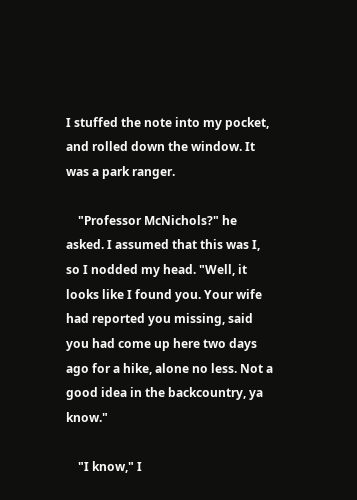I stuffed the note into my pocket, and rolled down the window. It was a park ranger.

    "Professor McNichols?" he asked. I assumed that this was I, so I nodded my head. "Well, it looks like I found you. Your wife had reported you missing, said you had come up here two days ago for a hike, alone no less. Not a good idea in the backcountry, ya know."

    "I know," I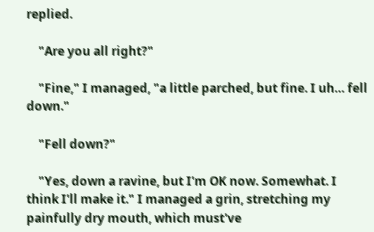replied.

    "Are you all right?"

    "Fine," I managed, "a little parched, but fine. I uh… fell down."

    "Fell down?"

    "Yes, down a ravine, but I'm OK now. Somewhat. I think I'll make it." I managed a grin, stretching my painfully dry mouth, which must've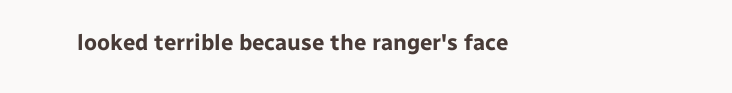looked terrible because the ranger's face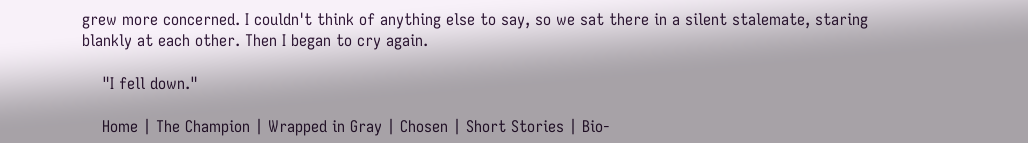grew more concerned. I couldn't think of anything else to say, so we sat there in a silent stalemate, staring blankly at each other. Then I began to cry again.

    "I fell down."

    Home | The Champion | Wrapped in Gray | Chosen | Short Stories | Bio-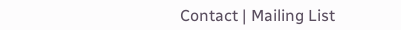Contact | Mailing List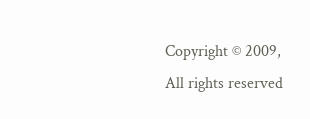Copyright © 2009, All rights reserved